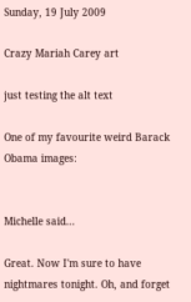Sunday, 19 July 2009

Crazy Mariah Carey art

just testing the alt text

One of my favourite weird Barack Obama images:


Michelle said...

Great. Now I'm sure to have nightmares tonight. Oh, and forget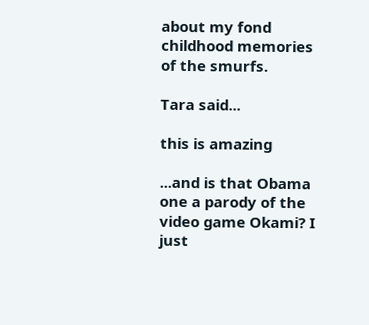about my fond childhood memories of the smurfs.

Tara said...

this is amazing

...and is that Obama one a parody of the video game Okami? I just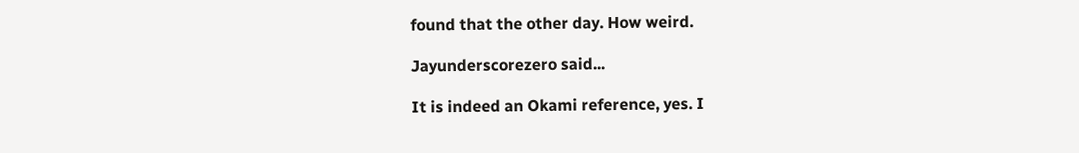found that the other day. How weird.

Jayunderscorezero said...

It is indeed an Okami reference, yes. I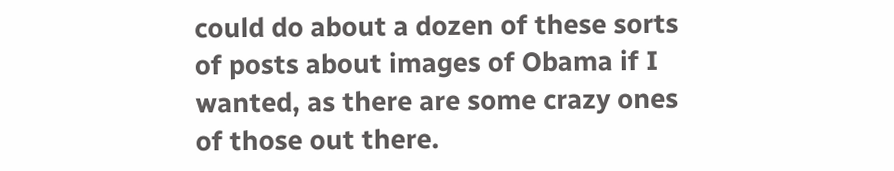could do about a dozen of these sorts of posts about images of Obama if I wanted, as there are some crazy ones of those out there.